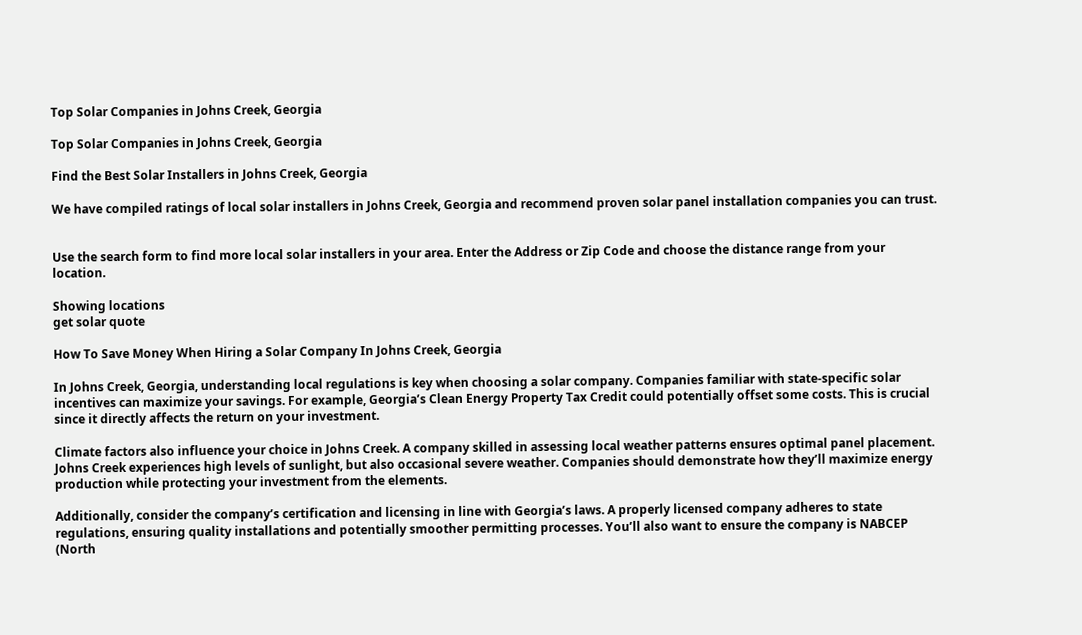Top Solar Companies in Johns Creek, Georgia

Top Solar Companies in Johns Creek, Georgia

Find the Best Solar Installers in Johns Creek, Georgia

We have compiled ratings of local solar installers in Johns Creek, Georgia and recommend proven solar panel installation companies you can trust.


Use the search form to find more local solar installers in your area. Enter the Address or Zip Code and choose the distance range from your location.

Showing locations
get solar quote

How To Save Money When Hiring a Solar Company In Johns Creek, Georgia

In Johns Creek, Georgia, understanding local regulations is key when choosing a solar company. Companies familiar with state-specific solar incentives can maximize your savings. For example, Georgia’s Clean Energy Property Tax Credit could potentially offset some costs. This is crucial since it directly affects the return on your investment.

Climate factors also influence your choice in Johns Creek. A company skilled in assessing local weather patterns ensures optimal panel placement. Johns Creek experiences high levels of sunlight, but also occasional severe weather. Companies should demonstrate how they’ll maximize energy production while protecting your investment from the elements.

Additionally, consider the company’s certification and licensing in line with Georgia’s laws. A properly licensed company adheres to state regulations, ensuring quality installations and potentially smoother permitting processes. You’ll also want to ensure the company is NABCEP (North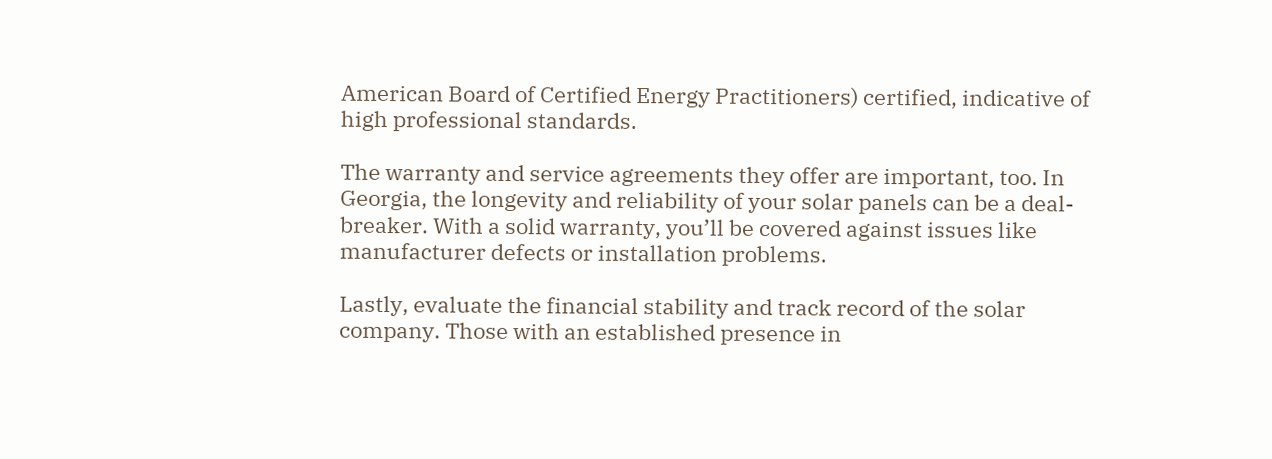American Board of Certified Energy Practitioners) certified, indicative of high professional standards.

The warranty and service agreements they offer are important, too. In Georgia, the longevity and reliability of your solar panels can be a deal-breaker. With a solid warranty, you’ll be covered against issues like manufacturer defects or installation problems.

Lastly, evaluate the financial stability and track record of the solar company. Those with an established presence in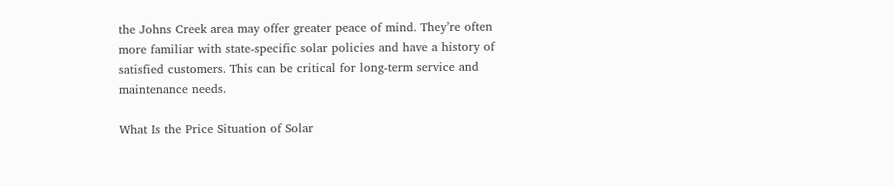the Johns Creek area may offer greater peace of mind. They’re often more familiar with state-specific solar policies and have a history of satisfied customers. This can be critical for long-term service and maintenance needs.

What Is the Price Situation of Solar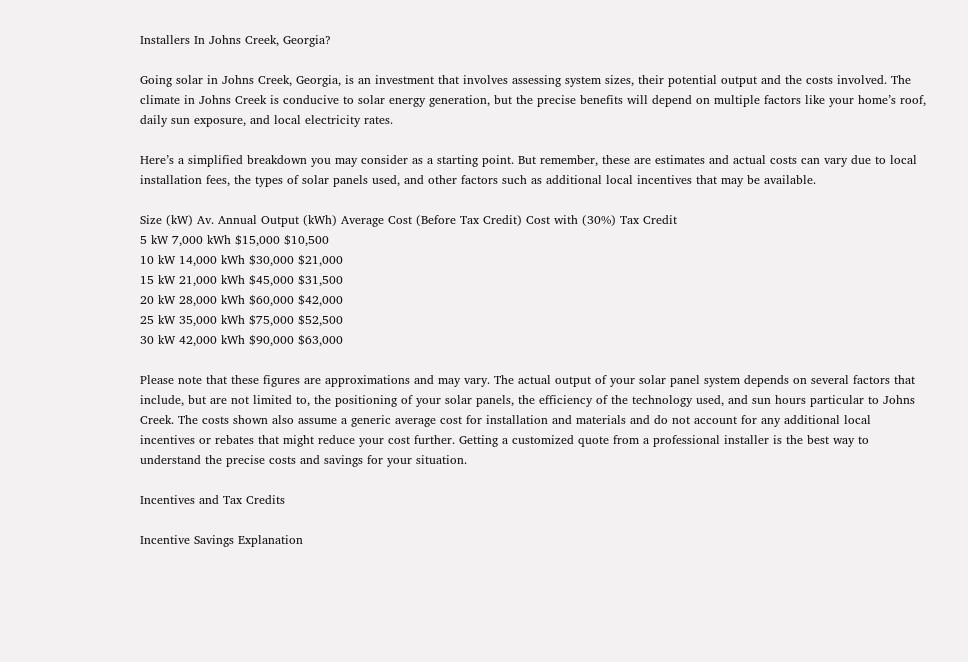Installers In Johns Creek, Georgia?

Going solar in Johns Creek, Georgia, is an investment that involves assessing system sizes, their potential output and the costs involved. The climate in Johns Creek is conducive to solar energy generation, but the precise benefits will depend on multiple factors like your home’s roof, daily sun exposure, and local electricity rates.

Here’s a simplified breakdown you may consider as a starting point. But remember, these are estimates and actual costs can vary due to local installation fees, the types of solar panels used, and other factors such as additional local incentives that may be available.

Size (kW) Av. Annual Output (kWh) Average Cost (Before Tax Credit) Cost with (30%) Tax Credit
5 kW 7,000 kWh $15,000 $10,500
10 kW 14,000 kWh $30,000 $21,000
15 kW 21,000 kWh $45,000 $31,500
20 kW 28,000 kWh $60,000 $42,000
25 kW 35,000 kWh $75,000 $52,500
30 kW 42,000 kWh $90,000 $63,000

Please note that these figures are approximations and may vary. The actual output of your solar panel system depends on several factors that include, but are not limited to, the positioning of your solar panels, the efficiency of the technology used, and sun hours particular to Johns Creek. The costs shown also assume a generic average cost for installation and materials and do not account for any additional local incentives or rebates that might reduce your cost further. Getting a customized quote from a professional installer is the best way to understand the precise costs and savings for your situation.

Incentives and Tax Credits

Incentive Savings Explanation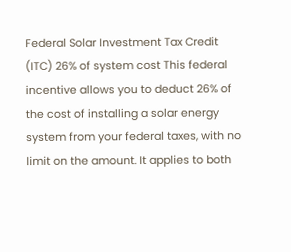Federal Solar Investment Tax Credit (ITC) 26% of system cost This federal incentive allows you to deduct 26% of the cost of installing a solar energy system from your federal taxes, with no limit on the amount. It applies to both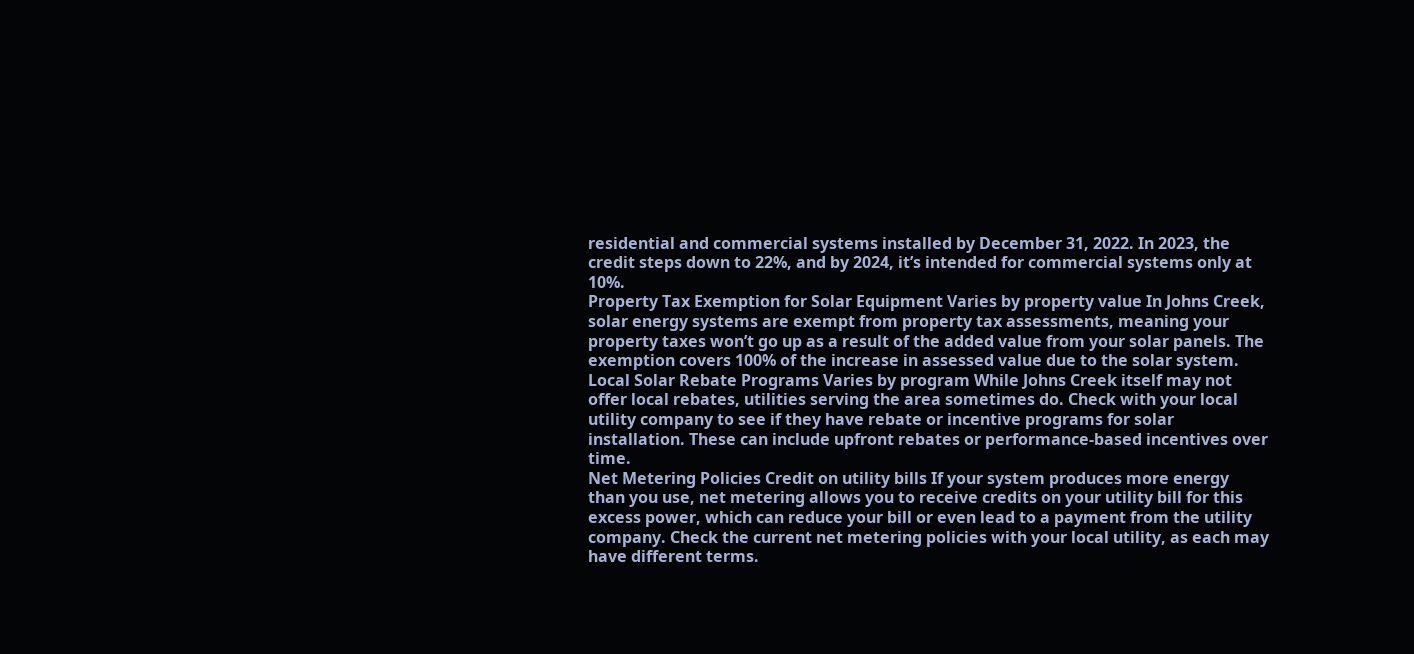residential and commercial systems installed by December 31, 2022. In 2023, the credit steps down to 22%, and by 2024, it’s intended for commercial systems only at 10%.
Property Tax Exemption for Solar Equipment Varies by property value In Johns Creek, solar energy systems are exempt from property tax assessments, meaning your property taxes won’t go up as a result of the added value from your solar panels. The exemption covers 100% of the increase in assessed value due to the solar system.
Local Solar Rebate Programs Varies by program While Johns Creek itself may not offer local rebates, utilities serving the area sometimes do. Check with your local utility company to see if they have rebate or incentive programs for solar installation. These can include upfront rebates or performance-based incentives over time.
Net Metering Policies Credit on utility bills If your system produces more energy than you use, net metering allows you to receive credits on your utility bill for this excess power, which can reduce your bill or even lead to a payment from the utility company. Check the current net metering policies with your local utility, as each may have different terms.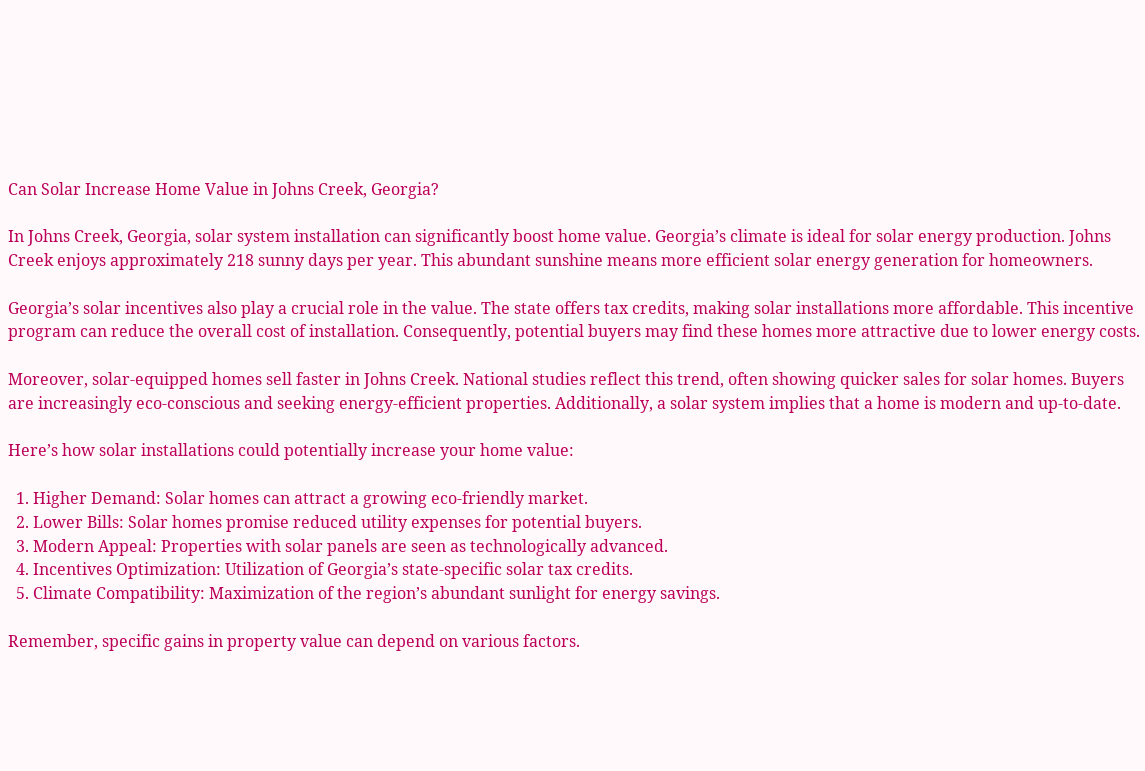Can Solar Increase Home Value in Johns Creek, Georgia?

In Johns Creek, Georgia, solar system installation can significantly boost home value. Georgia’s climate is ideal for solar energy production. Johns Creek enjoys approximately 218 sunny days per year. This abundant sunshine means more efficient solar energy generation for homeowners.

Georgia’s solar incentives also play a crucial role in the value. The state offers tax credits, making solar installations more affordable. This incentive program can reduce the overall cost of installation. Consequently, potential buyers may find these homes more attractive due to lower energy costs.

Moreover, solar-equipped homes sell faster in Johns Creek. National studies reflect this trend, often showing quicker sales for solar homes. Buyers are increasingly eco-conscious and seeking energy-efficient properties. Additionally, a solar system implies that a home is modern and up-to-date.

Here’s how solar installations could potentially increase your home value:

  1. Higher Demand: Solar homes can attract a growing eco-friendly market.
  2. Lower Bills: Solar homes promise reduced utility expenses for potential buyers.
  3. Modern Appeal: Properties with solar panels are seen as technologically advanced.
  4. Incentives Optimization: Utilization of Georgia’s state-specific solar tax credits.
  5. Climate Compatibility: Maximization of the region’s abundant sunlight for energy savings.

Remember, specific gains in property value can depend on various factors.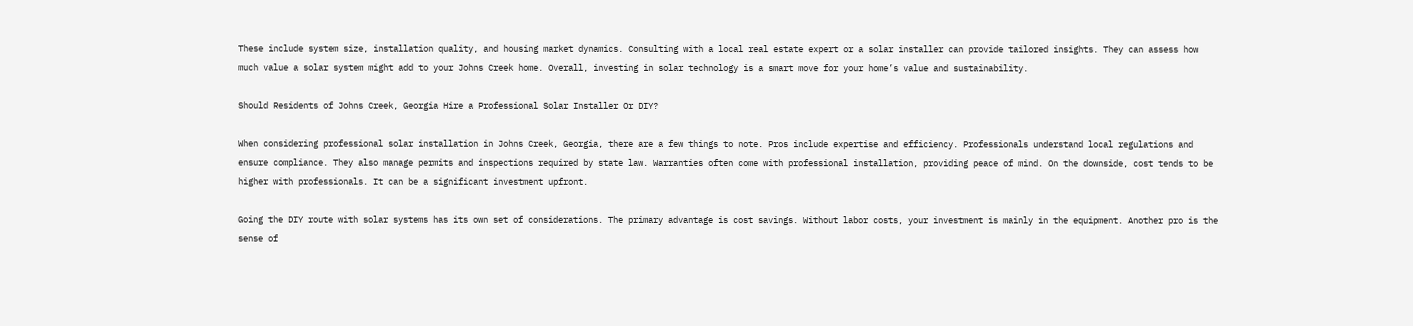These include system size, installation quality, and housing market dynamics. Consulting with a local real estate expert or a solar installer can provide tailored insights. They can assess how much value a solar system might add to your Johns Creek home. Overall, investing in solar technology is a smart move for your home’s value and sustainability.

Should Residents of Johns Creek, Georgia Hire a Professional Solar Installer Or DIY?

When considering professional solar installation in Johns Creek, Georgia, there are a few things to note. Pros include expertise and efficiency. Professionals understand local regulations and ensure compliance. They also manage permits and inspections required by state law. Warranties often come with professional installation, providing peace of mind. On the downside, cost tends to be higher with professionals. It can be a significant investment upfront.

Going the DIY route with solar systems has its own set of considerations. The primary advantage is cost savings. Without labor costs, your investment is mainly in the equipment. Another pro is the sense of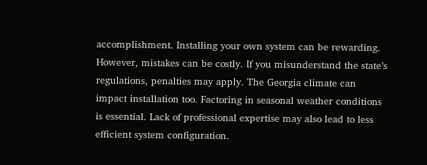accomplishment. Installing your own system can be rewarding. However, mistakes can be costly. If you misunderstand the state’s regulations, penalties may apply. The Georgia climate can impact installation too. Factoring in seasonal weather conditions is essential. Lack of professional expertise may also lead to less efficient system configuration.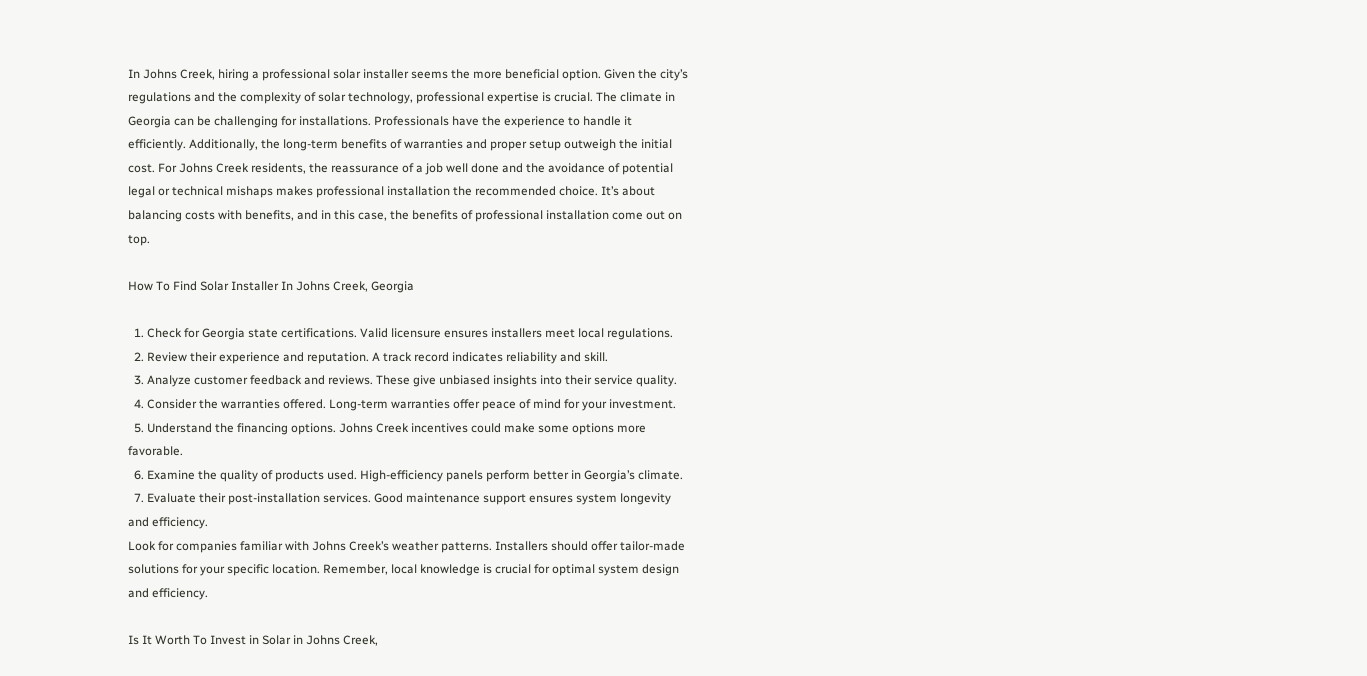In Johns Creek, hiring a professional solar installer seems the more beneficial option. Given the city’s regulations and the complexity of solar technology, professional expertise is crucial. The climate in Georgia can be challenging for installations. Professionals have the experience to handle it efficiently. Additionally, the long-term benefits of warranties and proper setup outweigh the initial cost. For Johns Creek residents, the reassurance of a job well done and the avoidance of potential legal or technical mishaps makes professional installation the recommended choice. It’s about balancing costs with benefits, and in this case, the benefits of professional installation come out on top.

How To Find Solar Installer In Johns Creek, Georgia

  1. Check for Georgia state certifications. Valid licensure ensures installers meet local regulations.
  2. Review their experience and reputation. A track record indicates reliability and skill.
  3. Analyze customer feedback and reviews. These give unbiased insights into their service quality.
  4. Consider the warranties offered. Long-term warranties offer peace of mind for your investment.
  5. Understand the financing options. Johns Creek incentives could make some options more favorable.
  6. Examine the quality of products used. High-efficiency panels perform better in Georgia’s climate.
  7. Evaluate their post-installation services. Good maintenance support ensures system longevity and efficiency.
Look for companies familiar with Johns Creek’s weather patterns. Installers should offer tailor-made solutions for your specific location. Remember, local knowledge is crucial for optimal system design and efficiency.

Is It Worth To Invest in Solar in Johns Creek,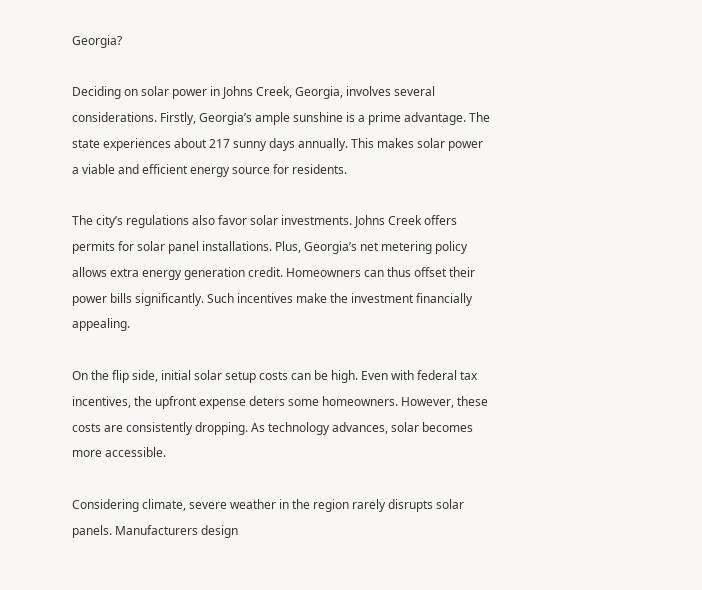Georgia?

Deciding on solar power in Johns Creek, Georgia, involves several considerations. Firstly, Georgia’s ample sunshine is a prime advantage. The state experiences about 217 sunny days annually. This makes solar power a viable and efficient energy source for residents.

The city’s regulations also favor solar investments. Johns Creek offers permits for solar panel installations. Plus, Georgia’s net metering policy allows extra energy generation credit. Homeowners can thus offset their power bills significantly. Such incentives make the investment financially appealing.

On the flip side, initial solar setup costs can be high. Even with federal tax incentives, the upfront expense deters some homeowners. However, these costs are consistently dropping. As technology advances, solar becomes more accessible.

Considering climate, severe weather in the region rarely disrupts solar panels. Manufacturers design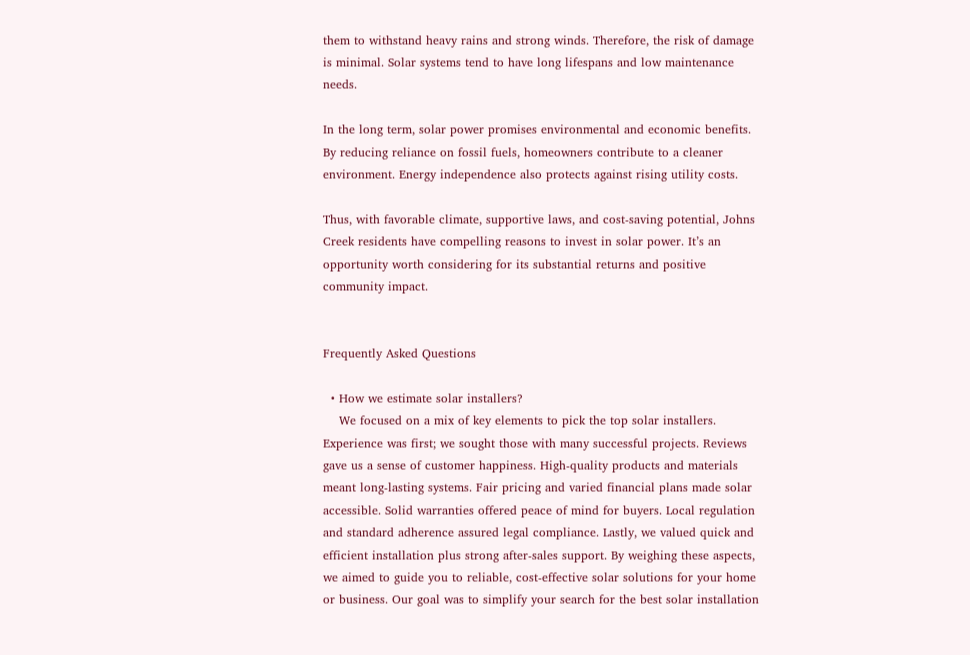them to withstand heavy rains and strong winds. Therefore, the risk of damage is minimal. Solar systems tend to have long lifespans and low maintenance needs.

In the long term, solar power promises environmental and economic benefits. By reducing reliance on fossil fuels, homeowners contribute to a cleaner environment. Energy independence also protects against rising utility costs.

Thus, with favorable climate, supportive laws, and cost-saving potential, Johns Creek residents have compelling reasons to invest in solar power. It’s an opportunity worth considering for its substantial returns and positive community impact.


Frequently Asked Questions

  • How we estimate solar installers?
    We focused on a mix of key elements to pick the top solar installers. Experience was first; we sought those with many successful projects. Reviews gave us a sense of customer happiness. High-quality products and materials meant long-lasting systems. Fair pricing and varied financial plans made solar accessible. Solid warranties offered peace of mind for buyers. Local regulation and standard adherence assured legal compliance. Lastly, we valued quick and efficient installation plus strong after-sales support. By weighing these aspects, we aimed to guide you to reliable, cost-effective solar solutions for your home or business. Our goal was to simplify your search for the best solar installation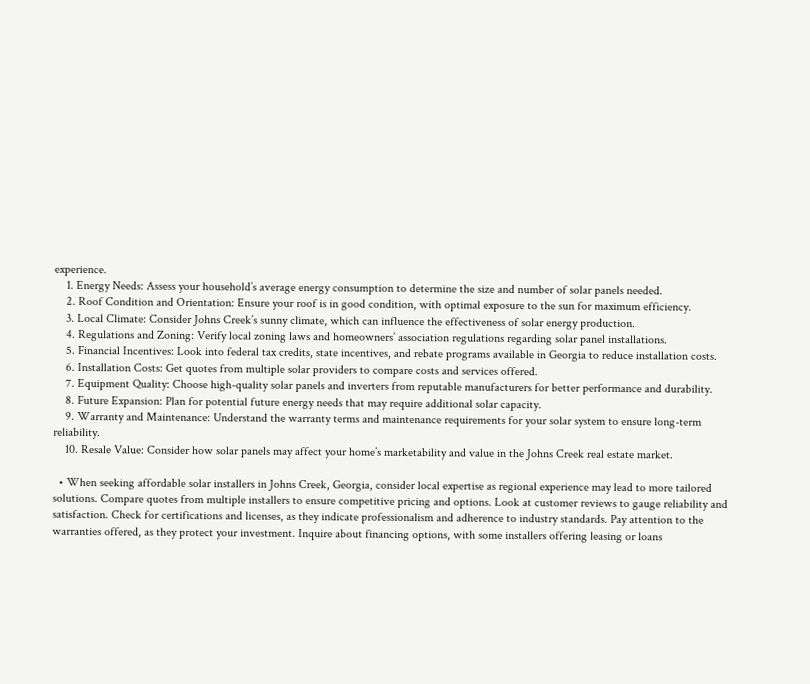experience.
    1. Energy Needs: Assess your household’s average energy consumption to determine the size and number of solar panels needed.
    2. Roof Condition and Orientation: Ensure your roof is in good condition, with optimal exposure to the sun for maximum efficiency.
    3. Local Climate: Consider Johns Creek’s sunny climate, which can influence the effectiveness of solar energy production.
    4. Regulations and Zoning: Verify local zoning laws and homeowners’ association regulations regarding solar panel installations.
    5. Financial Incentives: Look into federal tax credits, state incentives, and rebate programs available in Georgia to reduce installation costs.
    6. Installation Costs: Get quotes from multiple solar providers to compare costs and services offered.
    7. Equipment Quality: Choose high-quality solar panels and inverters from reputable manufacturers for better performance and durability.
    8. Future Expansion: Plan for potential future energy needs that may require additional solar capacity.
    9. Warranty and Maintenance: Understand the warranty terms and maintenance requirements for your solar system to ensure long-term reliability.
    10. Resale Value: Consider how solar panels may affect your home’s marketability and value in the Johns Creek real estate market.

  • When seeking affordable solar installers in Johns Creek, Georgia, consider local expertise as regional experience may lead to more tailored solutions. Compare quotes from multiple installers to ensure competitive pricing and options. Look at customer reviews to gauge reliability and satisfaction. Check for certifications and licenses, as they indicate professionalism and adherence to industry standards. Pay attention to the warranties offered, as they protect your investment. Inquire about financing options, with some installers offering leasing or loans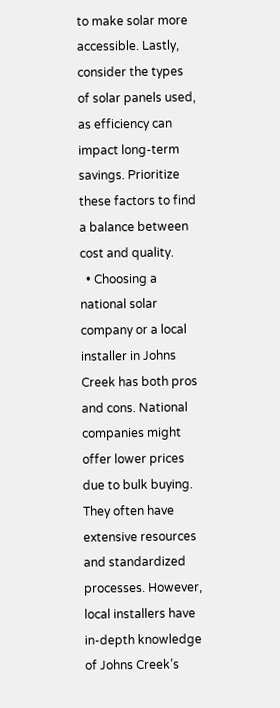to make solar more accessible. Lastly, consider the types of solar panels used, as efficiency can impact long-term savings. Prioritize these factors to find a balance between cost and quality.
  • Choosing a national solar company or a local installer in Johns Creek has both pros and cons. National companies might offer lower prices due to bulk buying. They often have extensive resources and standardized processes. However, local installers have in-depth knowledge of Johns Creek’s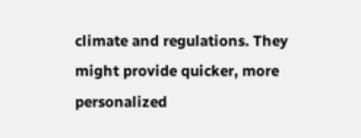climate and regulations. They might provide quicker, more personalized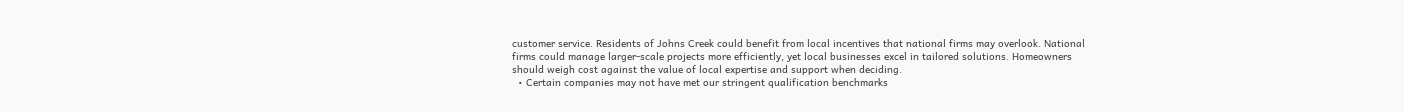customer service. Residents of Johns Creek could benefit from local incentives that national firms may overlook. National firms could manage larger-scale projects more efficiently, yet local businesses excel in tailored solutions. Homeowners should weigh cost against the value of local expertise and support when deciding.
  • Certain companies may not have met our stringent qualification benchmarks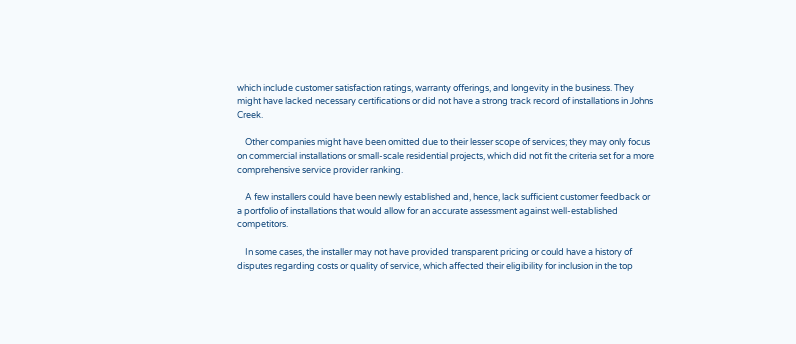which include customer satisfaction ratings, warranty offerings, and longevity in the business. They might have lacked necessary certifications or did not have a strong track record of installations in Johns Creek.

    Other companies might have been omitted due to their lesser scope of services; they may only focus on commercial installations or small-scale residential projects, which did not fit the criteria set for a more comprehensive service provider ranking.

    A few installers could have been newly established and, hence, lack sufficient customer feedback or a portfolio of installations that would allow for an accurate assessment against well-established competitors.

    In some cases, the installer may not have provided transparent pricing or could have a history of disputes regarding costs or quality of service, which affected their eligibility for inclusion in the top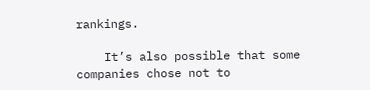rankings.

    It’s also possible that some companies chose not to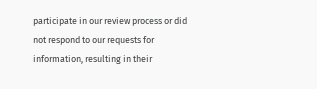participate in our review process or did not respond to our requests for information, resulting in their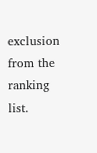exclusion from the ranking list.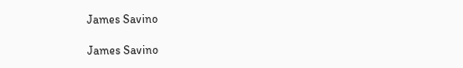James Savino

James Savino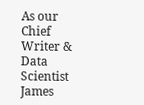As our Chief Writer & Data Scientist James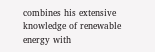combines his extensive knowledge of renewable energy with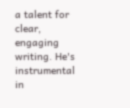a talent for clear, engaging writing. He's instrumental in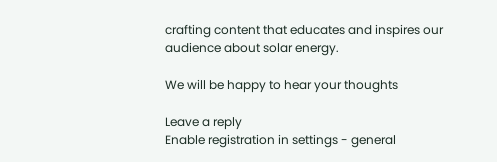crafting content that educates and inspires our audience about solar energy.

We will be happy to hear your thoughts

Leave a reply
Enable registration in settings - general